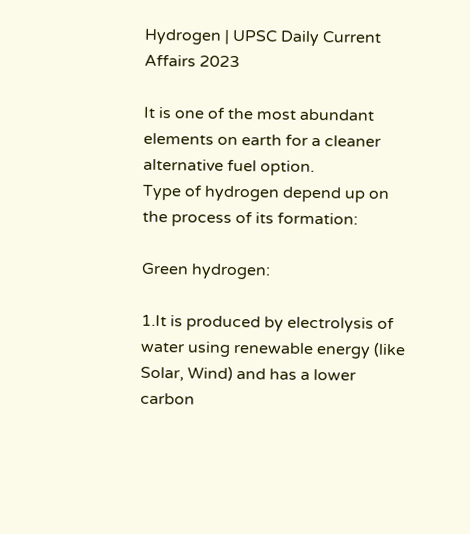Hydrogen | UPSC Daily Current Affairs 2023

It is one of the most abundant elements on earth for a cleaner alternative fuel option.
Type of hydrogen depend up on the process of its formation:

Green hydrogen:

1.It is produced by electrolysis of water using renewable energy (like Solar, Wind) and has a lower carbon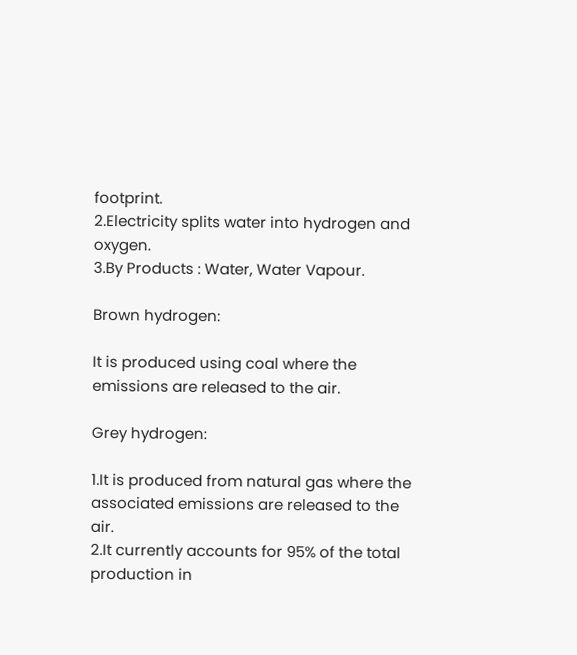footprint.
2.Electricity splits water into hydrogen and oxygen.
3.By Products : Water, Water Vapour.

Brown hydrogen:

It is produced using coal where the emissions are released to the air.

Grey hydrogen:

1.It is produced from natural gas where the associated emissions are released to the air.
2.It currently accounts for 95% of the total production in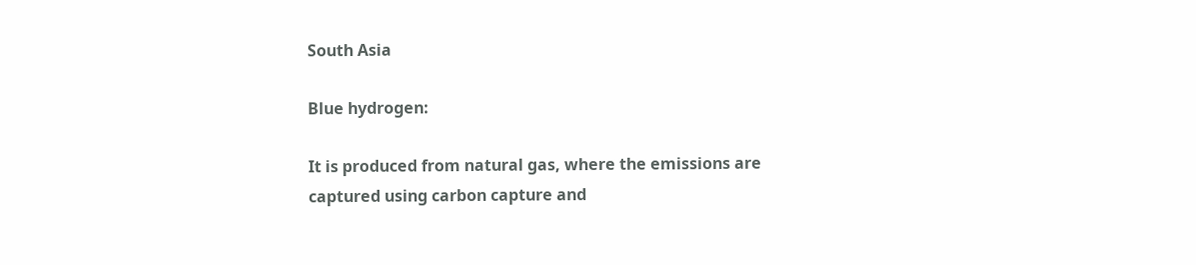South Asia

Blue hydrogen:

It is produced from natural gas, where the emissions are captured using carbon capture and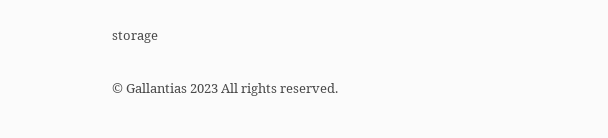storage

© Gallantias 2023 All rights reserved.